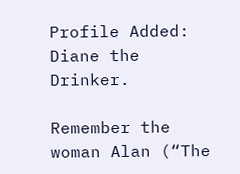Profile Added: Diane the Drinker.

Remember the woman Alan (“The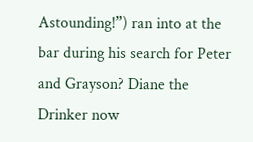Astounding!”) ran into at the bar during his search for Peter and Grayson? Diane the Drinker now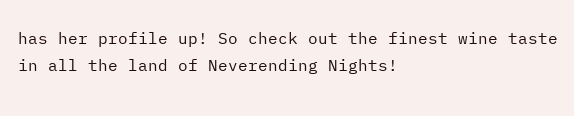has her profile up! So check out the finest wine taste in all the land of Neverending Nights!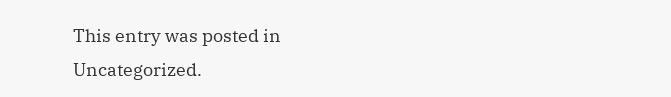This entry was posted in Uncategorized.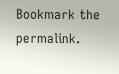Bookmark the permalink.